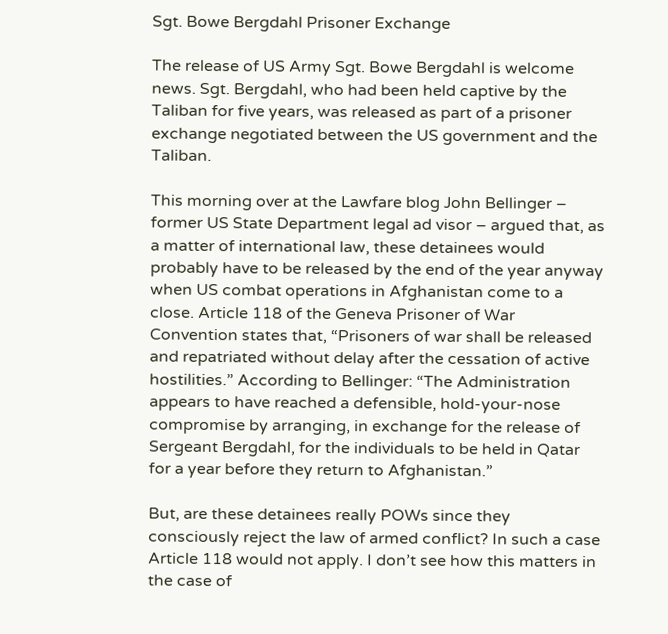Sgt. Bowe Bergdahl Prisoner Exchange

The release of US Army Sgt. Bowe Bergdahl is welcome news. Sgt. Bergdahl, who had been held captive by the Taliban for five years, was released as part of a prisoner exchange negotiated between the US government and the Taliban.

This morning over at the Lawfare blog John Bellinger – former US State Department legal ad visor – argued that, as a matter of international law, these detainees would probably have to be released by the end of the year anyway when US combat operations in Afghanistan come to a close. Article 118 of the Geneva Prisoner of War Convention states that, “Prisoners of war shall be released and repatriated without delay after the cessation of active hostilities.” According to Bellinger: “The Administration appears to have reached a defensible, hold-your-nose compromise by arranging, in exchange for the release of Sergeant Bergdahl, for the individuals to be held in Qatar for a year before they return to Afghanistan.”

But, are these detainees really POWs since they consciously reject the law of armed conflict? In such a case Article 118 would not apply. I don’t see how this matters in the case of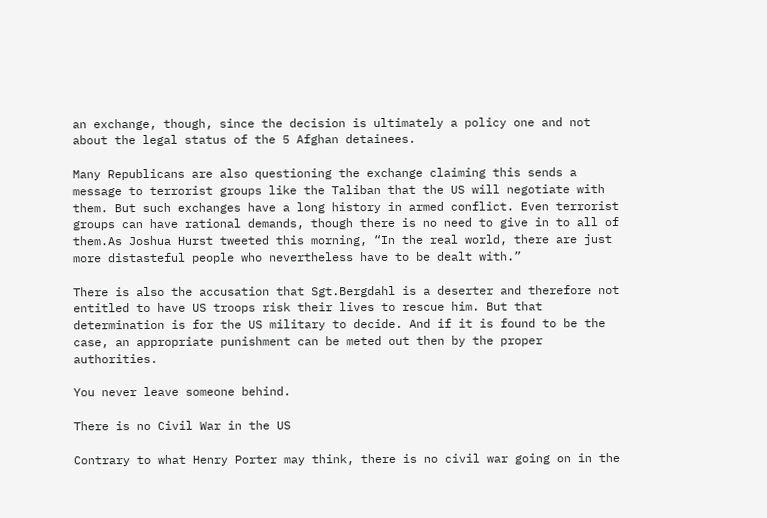an exchange, though, since the decision is ultimately a policy one and not about the legal status of the 5 Afghan detainees.

Many Republicans are also questioning the exchange claiming this sends a message to terrorist groups like the Taliban that the US will negotiate with them. But such exchanges have a long history in armed conflict. Even terrorist groups can have rational demands, though there is no need to give in to all of them.As Joshua Hurst tweeted this morning, “In the real world, there are just more distasteful people who nevertheless have to be dealt with.”

There is also the accusation that Sgt.Bergdahl is a deserter and therefore not entitled to have US troops risk their lives to rescue him. But that determination is for the US military to decide. And if it is found to be the case, an appropriate punishment can be meted out then by the proper authorities.

You never leave someone behind.

There is no Civil War in the US

Contrary to what Henry Porter may think, there is no civil war going on in the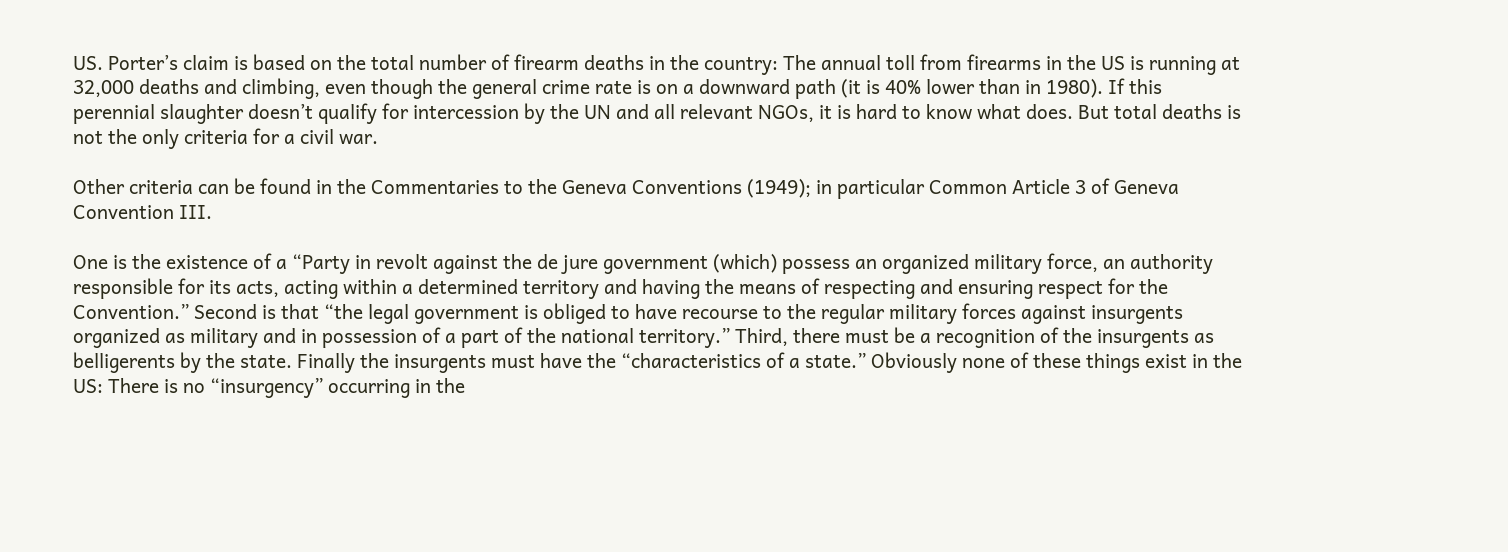US. Porter’s claim is based on the total number of firearm deaths in the country: The annual toll from firearms in the US is running at 32,000 deaths and climbing, even though the general crime rate is on a downward path (it is 40% lower than in 1980). If this perennial slaughter doesn’t qualify for intercession by the UN and all relevant NGOs, it is hard to know what does. But total deaths is not the only criteria for a civil war.

Other criteria can be found in the Commentaries to the Geneva Conventions (1949); in particular Common Article 3 of Geneva Convention III.

One is the existence of a “Party in revolt against the de jure government (which) possess an organized military force, an authority responsible for its acts, acting within a determined territory and having the means of respecting and ensuring respect for the Convention.” Second is that “the legal government is obliged to have recourse to the regular military forces against insurgents organized as military and in possession of a part of the national territory.” Third, there must be a recognition of the insurgents as belligerents by the state. Finally the insurgents must have the “characteristics of a state.” Obviously none of these things exist in the US: There is no “insurgency” occurring in the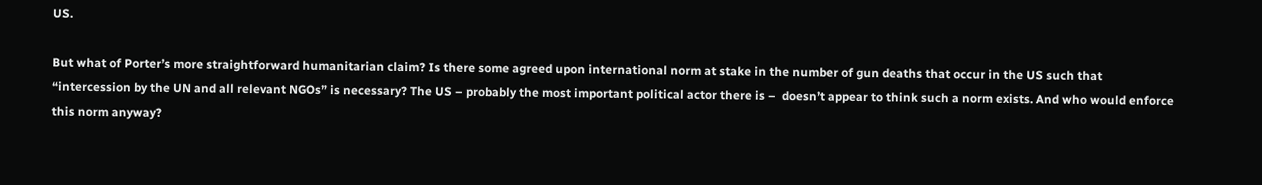US.

But what of Porter’s more straightforward humanitarian claim? Is there some agreed upon international norm at stake in the number of gun deaths that occur in the US such that “intercession by the UN and all relevant NGOs” is necessary? The US – probably the most important political actor there is –  doesn’t appear to think such a norm exists. And who would enforce this norm anyway?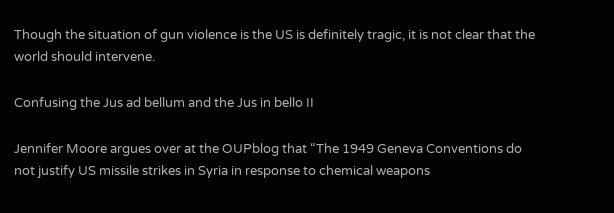Though the situation of gun violence is the US is definitely tragic, it is not clear that the world should intervene.

Confusing the Jus ad bellum and the Jus in bello II

Jennifer Moore argues over at the OUPblog that “The 1949 Geneva Conventions do not justify US missile strikes in Syria in response to chemical weapons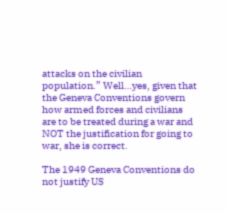attacks on the civilian population.” Well…yes, given that the Geneva Conventions govern how armed forces and civilians are to be treated during a war and NOT the justification for going to war, she is correct.

The 1949 Geneva Conventions do not justify US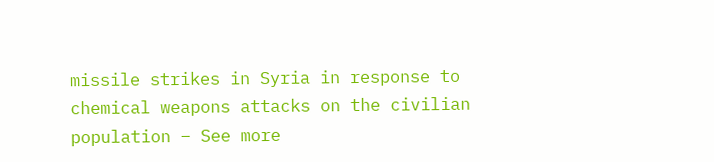missile strikes in Syria in response to chemical weapons attacks on the civilian population – See more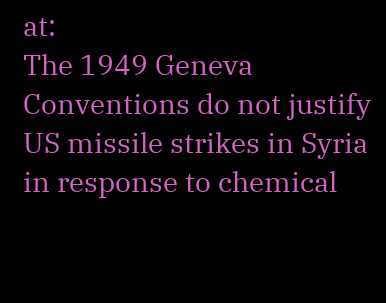at:
The 1949 Geneva Conventions do not justify US missile strikes in Syria in response to chemical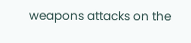weapons attacks on the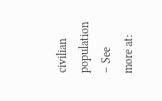civilian population – See more at: